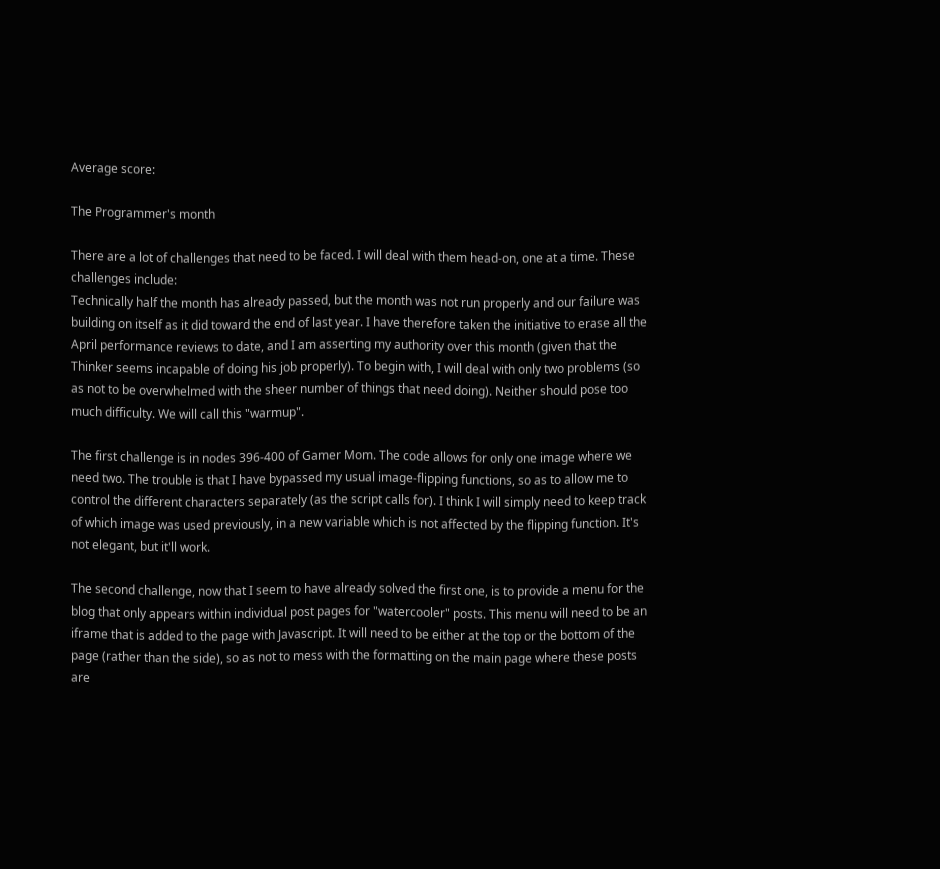Average score:

The Programmer's month

There are a lot of challenges that need to be faced. I will deal with them head-on, one at a time. These challenges include:
Technically half the month has already passed, but the month was not run properly and our failure was building on itself as it did toward the end of last year. I have therefore taken the initiative to erase all the April performance reviews to date, and I am asserting my authority over this month (given that the Thinker seems incapable of doing his job properly). To begin with, I will deal with only two problems (so as not to be overwhelmed with the sheer number of things that need doing). Neither should pose too much difficulty. We will call this "warmup".

The first challenge is in nodes 396-400 of Gamer Mom. The code allows for only one image where we need two. The trouble is that I have bypassed my usual image-flipping functions, so as to allow me to control the different characters separately (as the script calls for). I think I will simply need to keep track of which image was used previously, in a new variable which is not affected by the flipping function. It's not elegant, but it'll work.

The second challenge, now that I seem to have already solved the first one, is to provide a menu for the blog that only appears within individual post pages for "watercooler" posts. This menu will need to be an iframe that is added to the page with Javascript. It will need to be either at the top or the bottom of the page (rather than the side), so as not to mess with the formatting on the main page where these posts are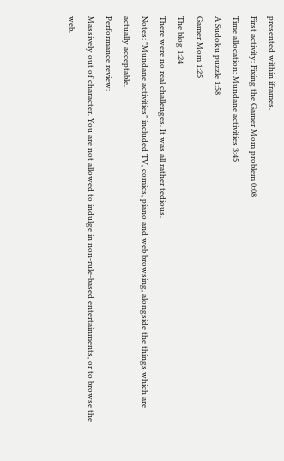presented within iframes.
First activity: Fixing the Gamer Mom problem 0:08
Time allocation: Mundane activities 3:45
A Sudoku puzzle 1:58
Gamer Mom 1:25
The blog 1:24
There were no real challenges. It was all rather tedious.
Notes: "Mundane activities" included TV, comics, piano and web browsing, alongside the things which are actually acceptable.
Performance review:
Massively out of character. You are not allowed to indulge in non-rule-based entertainments, or to browse the web.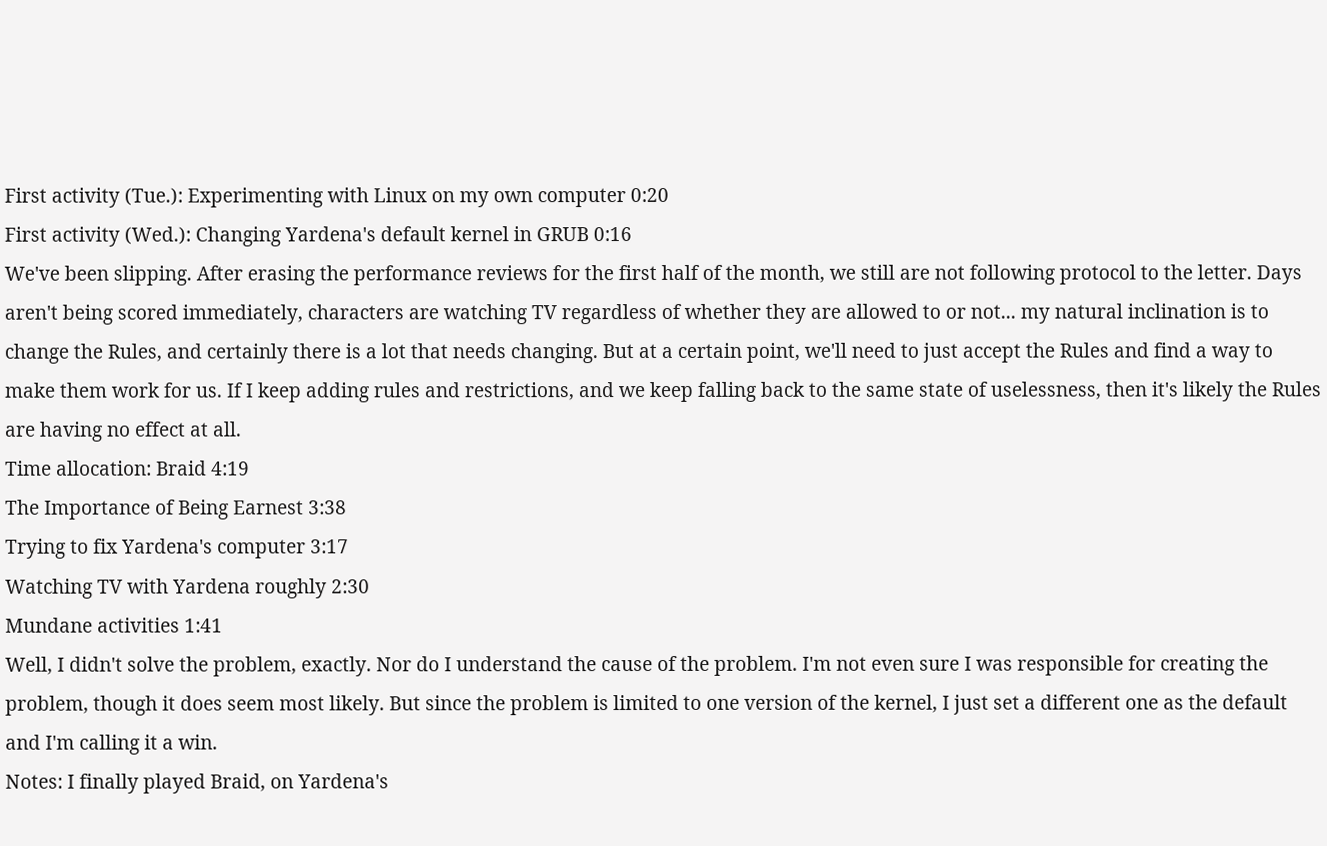First activity (Tue.): Experimenting with Linux on my own computer 0:20
First activity (Wed.): Changing Yardena's default kernel in GRUB 0:16
We've been slipping. After erasing the performance reviews for the first half of the month, we still are not following protocol to the letter. Days aren't being scored immediately, characters are watching TV regardless of whether they are allowed to or not... my natural inclination is to change the Rules, and certainly there is a lot that needs changing. But at a certain point, we'll need to just accept the Rules and find a way to make them work for us. If I keep adding rules and restrictions, and we keep falling back to the same state of uselessness, then it's likely the Rules are having no effect at all.
Time allocation: Braid 4:19
The Importance of Being Earnest 3:38
Trying to fix Yardena's computer 3:17
Watching TV with Yardena roughly 2:30
Mundane activities 1:41
Well, I didn't solve the problem, exactly. Nor do I understand the cause of the problem. I'm not even sure I was responsible for creating the problem, though it does seem most likely. But since the problem is limited to one version of the kernel, I just set a different one as the default and I'm calling it a win.
Notes: I finally played Braid, on Yardena's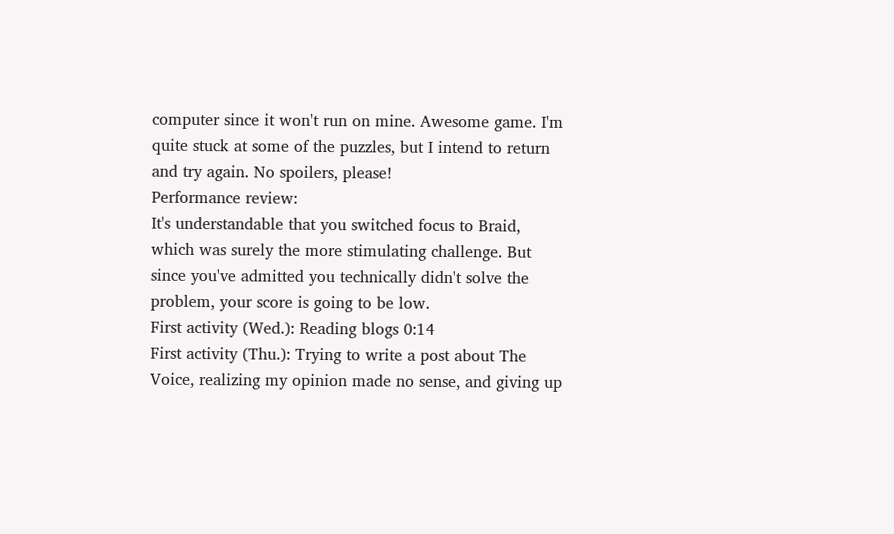computer since it won't run on mine. Awesome game. I'm quite stuck at some of the puzzles, but I intend to return and try again. No spoilers, please!
Performance review:
It's understandable that you switched focus to Braid, which was surely the more stimulating challenge. But since you've admitted you technically didn't solve the problem, your score is going to be low.
First activity (Wed.): Reading blogs 0:14
First activity (Thu.): Trying to write a post about The Voice, realizing my opinion made no sense, and giving up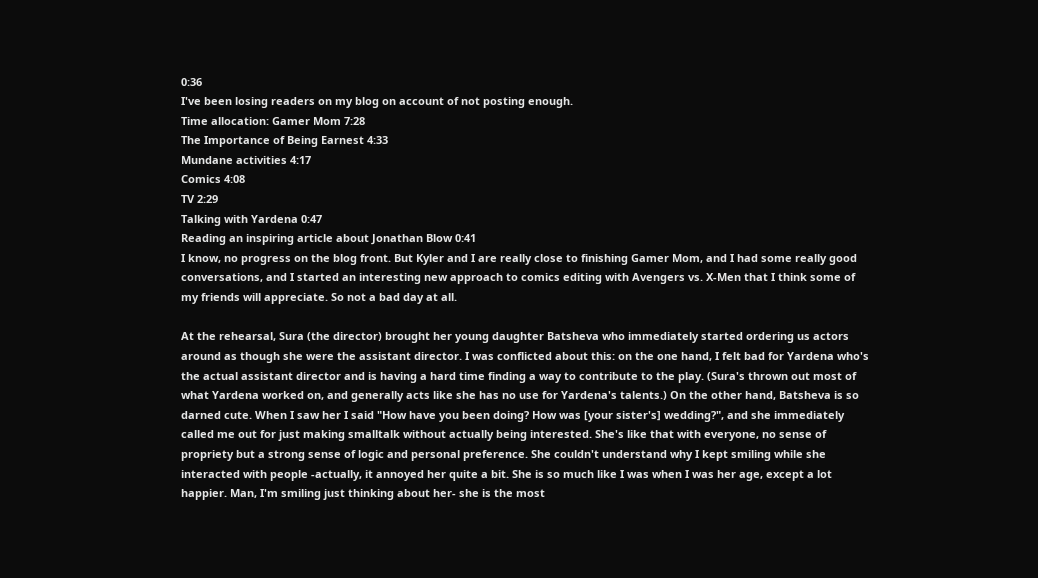0:36
I've been losing readers on my blog on account of not posting enough.
Time allocation: Gamer Mom 7:28
The Importance of Being Earnest 4:33
Mundane activities 4:17
Comics 4:08
TV 2:29
Talking with Yardena 0:47
Reading an inspiring article about Jonathan Blow 0:41
I know, no progress on the blog front. But Kyler and I are really close to finishing Gamer Mom, and I had some really good conversations, and I started an interesting new approach to comics editing with Avengers vs. X-Men that I think some of my friends will appreciate. So not a bad day at all.

At the rehearsal, Sura (the director) brought her young daughter Batsheva who immediately started ordering us actors around as though she were the assistant director. I was conflicted about this: on the one hand, I felt bad for Yardena who's the actual assistant director and is having a hard time finding a way to contribute to the play. (Sura's thrown out most of what Yardena worked on, and generally acts like she has no use for Yardena's talents.) On the other hand, Batsheva is so darned cute. When I saw her I said "How have you been doing? How was [your sister's] wedding?", and she immediately called me out for just making smalltalk without actually being interested. She's like that with everyone, no sense of propriety but a strong sense of logic and personal preference. She couldn't understand why I kept smiling while she interacted with people -actually, it annoyed her quite a bit. She is so much like I was when I was her age, except a lot happier. Man, I'm smiling just thinking about her- she is the most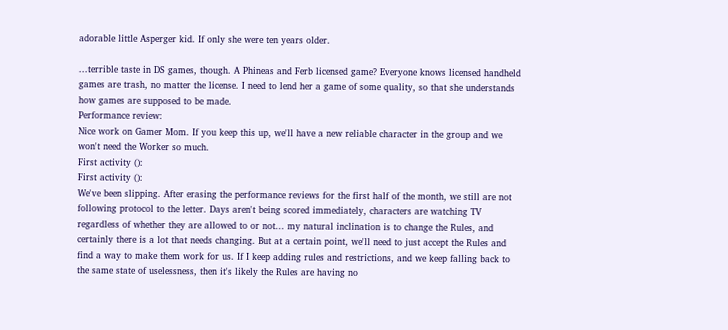adorable little Asperger kid. If only she were ten years older.

...terrible taste in DS games, though. A Phineas and Ferb licensed game? Everyone knows licensed handheld games are trash, no matter the license. I need to lend her a game of some quality, so that she understands how games are supposed to be made.
Performance review:
Nice work on Gamer Mom. If you keep this up, we'll have a new reliable character in the group and we won't need the Worker so much.
First activity ():
First activity ():
We've been slipping. After erasing the performance reviews for the first half of the month, we still are not following protocol to the letter. Days aren't being scored immediately, characters are watching TV regardless of whether they are allowed to or not... my natural inclination is to change the Rules, and certainly there is a lot that needs changing. But at a certain point, we'll need to just accept the Rules and find a way to make them work for us. If I keep adding rules and restrictions, and we keep falling back to the same state of uselessness, then it's likely the Rules are having no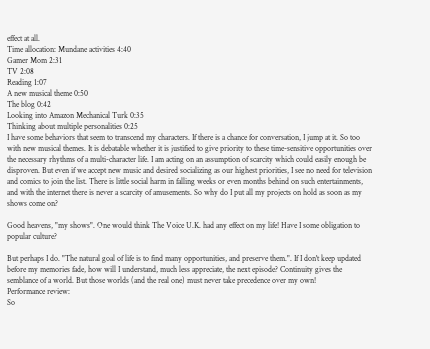effect at all.
Time allocation: Mundane activities 4:40
Gamer Mom 2:31
TV 2:08
Reading 1:07
A new musical theme 0:50
The blog 0:42
Looking into Amazon Mechanical Turk 0:35
Thinking about multiple personalities 0:25
I have some behaviors that seem to transcend my characters. If there is a chance for conversation, I jump at it. So too with new musical themes. It is debatable whether it is justified to give priority to these time-sensitive opportunities over the necessary rhythms of a multi-character life. I am acting on an assumption of scarcity which could easily enough be disproven. But even if we accept new music and desired socializing as our highest priorities, I see no need for television and comics to join the list. There is little social harm in falling weeks or even months behind on such entertainments, and with the internet there is never a scarcity of amusements. So why do I put all my projects on hold as soon as my shows come on?

Good heavens, "my shows". One would think The Voice U.K. had any effect on my life! Have I some obligation to popular culture?

But perhaps I do. "The natural goal of life is to find many opportunities, and preserve them.". If I don't keep updated before my memories fade, how will I understand, much less appreciate, the next episode? Continuity gives the semblance of a world. But those worlds (and the real one) must never take precedence over my own!
Performance review:
So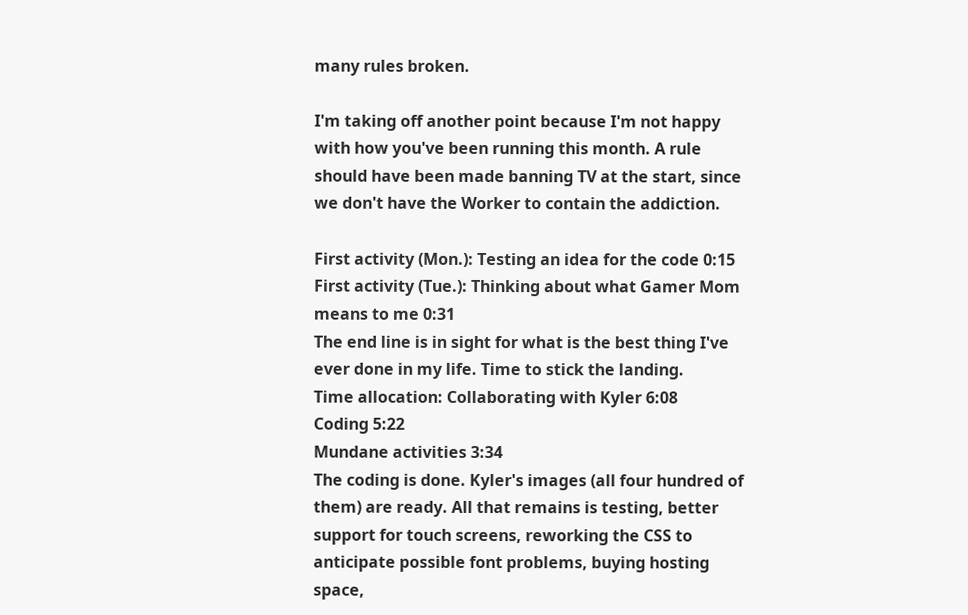many rules broken.

I'm taking off another point because I'm not happy with how you've been running this month. A rule should have been made banning TV at the start, since we don't have the Worker to contain the addiction.

First activity (Mon.): Testing an idea for the code 0:15
First activity (Tue.): Thinking about what Gamer Mom means to me 0:31
The end line is in sight for what is the best thing I've ever done in my life. Time to stick the landing.
Time allocation: Collaborating with Kyler 6:08
Coding 5:22
Mundane activities 3:34
The coding is done. Kyler's images (all four hundred of them) are ready. All that remains is testing, better support for touch screens, reworking the CSS to anticipate possible font problems, buying hosting space,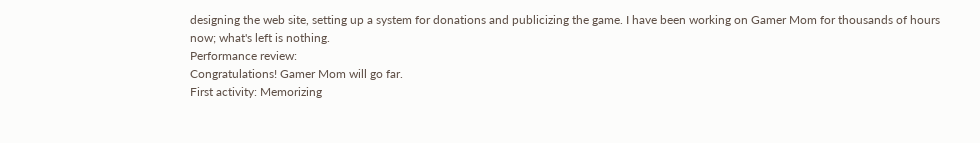designing the web site, setting up a system for donations and publicizing the game. I have been working on Gamer Mom for thousands of hours now; what's left is nothing.
Performance review:
Congratulations! Gamer Mom will go far.
First activity: Memorizing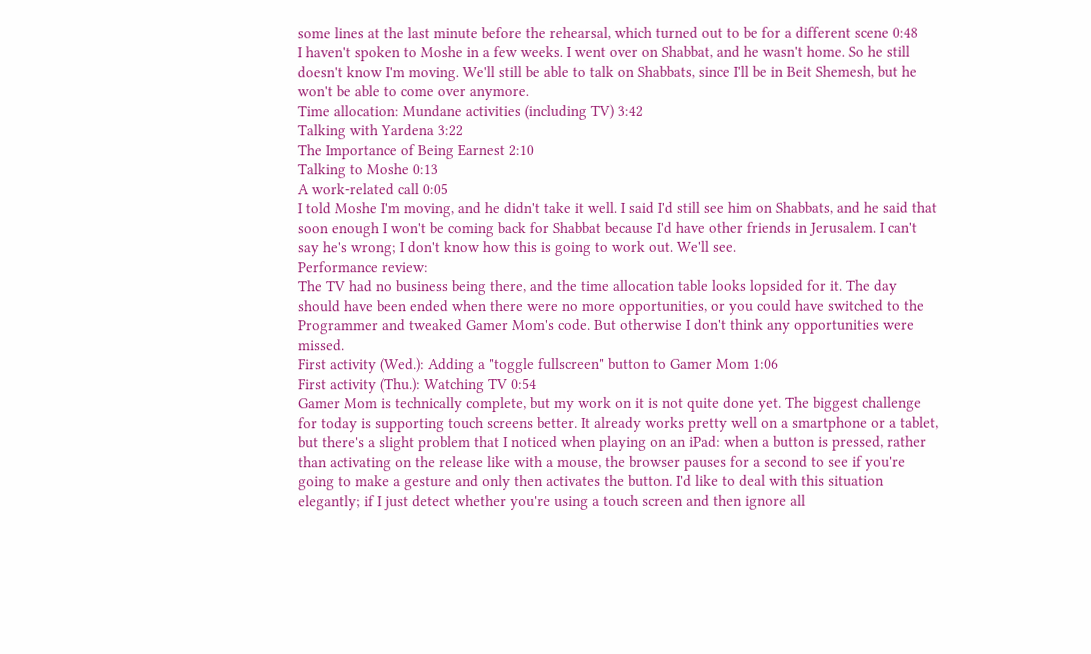some lines at the last minute before the rehearsal, which turned out to be for a different scene 0:48
I haven't spoken to Moshe in a few weeks. I went over on Shabbat, and he wasn't home. So he still doesn't know I'm moving. We'll still be able to talk on Shabbats, since I'll be in Beit Shemesh, but he won't be able to come over anymore.
Time allocation: Mundane activities (including TV) 3:42
Talking with Yardena 3:22
The Importance of Being Earnest 2:10
Talking to Moshe 0:13
A work-related call 0:05
I told Moshe I'm moving, and he didn't take it well. I said I'd still see him on Shabbats, and he said that soon enough I won't be coming back for Shabbat because I'd have other friends in Jerusalem. I can't say he's wrong; I don't know how this is going to work out. We'll see.
Performance review:
The TV had no business being there, and the time allocation table looks lopsided for it. The day should have been ended when there were no more opportunities, or you could have switched to the Programmer and tweaked Gamer Mom's code. But otherwise I don't think any opportunities were missed.
First activity (Wed.): Adding a "toggle fullscreen" button to Gamer Mom 1:06
First activity (Thu.): Watching TV 0:54
Gamer Mom is technically complete, but my work on it is not quite done yet. The biggest challenge for today is supporting touch screens better. It already works pretty well on a smartphone or a tablet, but there's a slight problem that I noticed when playing on an iPad: when a button is pressed, rather than activating on the release like with a mouse, the browser pauses for a second to see if you're going to make a gesture and only then activates the button. I'd like to deal with this situation elegantly; if I just detect whether you're using a touch screen and then ignore all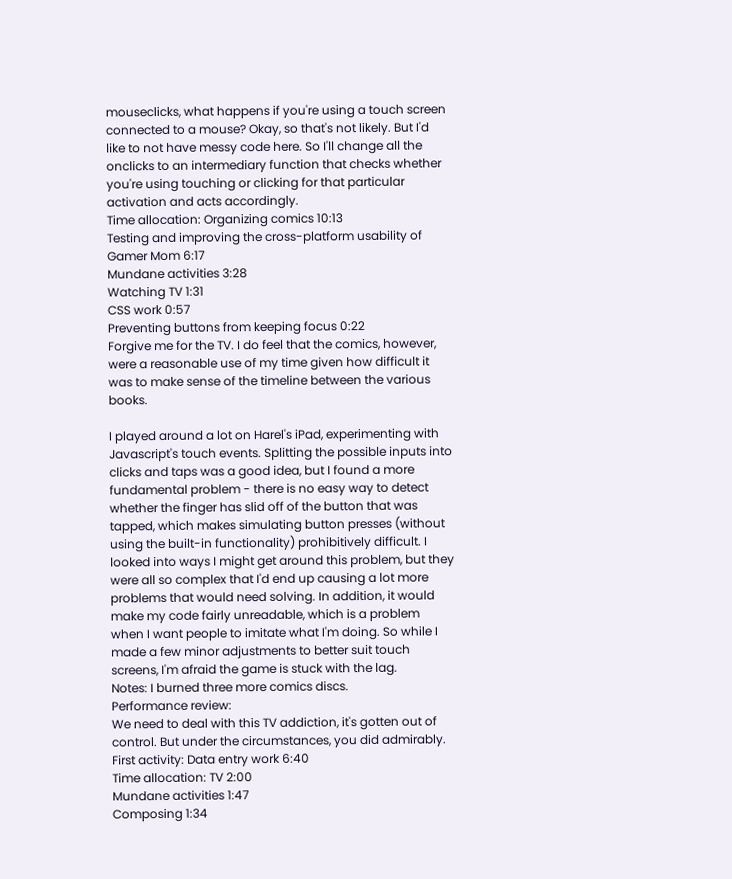mouseclicks, what happens if you're using a touch screen connected to a mouse? Okay, so that's not likely. But I'd like to not have messy code here. So I'll change all the onclicks to an intermediary function that checks whether you're using touching or clicking for that particular activation and acts accordingly.
Time allocation: Organizing comics 10:13
Testing and improving the cross-platform usability of Gamer Mom 6:17
Mundane activities 3:28
Watching TV 1:31
CSS work 0:57
Preventing buttons from keeping focus 0:22
Forgive me for the TV. I do feel that the comics, however, were a reasonable use of my time given how difficult it was to make sense of the timeline between the various books.

I played around a lot on Harel's iPad, experimenting with Javascript's touch events. Splitting the possible inputs into clicks and taps was a good idea, but I found a more fundamental problem - there is no easy way to detect whether the finger has slid off of the button that was tapped, which makes simulating button presses (without using the built-in functionality) prohibitively difficult. I looked into ways I might get around this problem, but they were all so complex that I'd end up causing a lot more problems that would need solving. In addition, it would make my code fairly unreadable, which is a problem when I want people to imitate what I'm doing. So while I made a few minor adjustments to better suit touch screens, I'm afraid the game is stuck with the lag.
Notes: I burned three more comics discs.
Performance review:
We need to deal with this TV addiction, it's gotten out of control. But under the circumstances, you did admirably.
First activity: Data entry work 6:40
Time allocation: TV 2:00
Mundane activities 1:47
Composing 1:34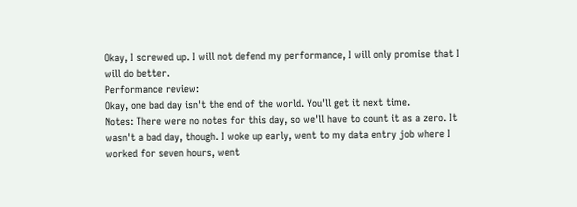Okay, I screwed up. I will not defend my performance, I will only promise that I will do better.
Performance review:
Okay, one bad day isn't the end of the world. You'll get it next time.
Notes: There were no notes for this day, so we'll have to count it as a zero. It wasn't a bad day, though. I woke up early, went to my data entry job where I worked for seven hours, went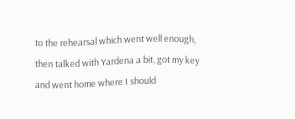to the rehearsal which went well enough, then talked with Yardena a bit, got my key and went home where I should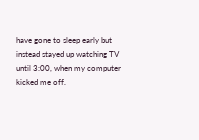have gone to sleep early but instead stayed up watching TV until 3:00, when my computer kicked me off.